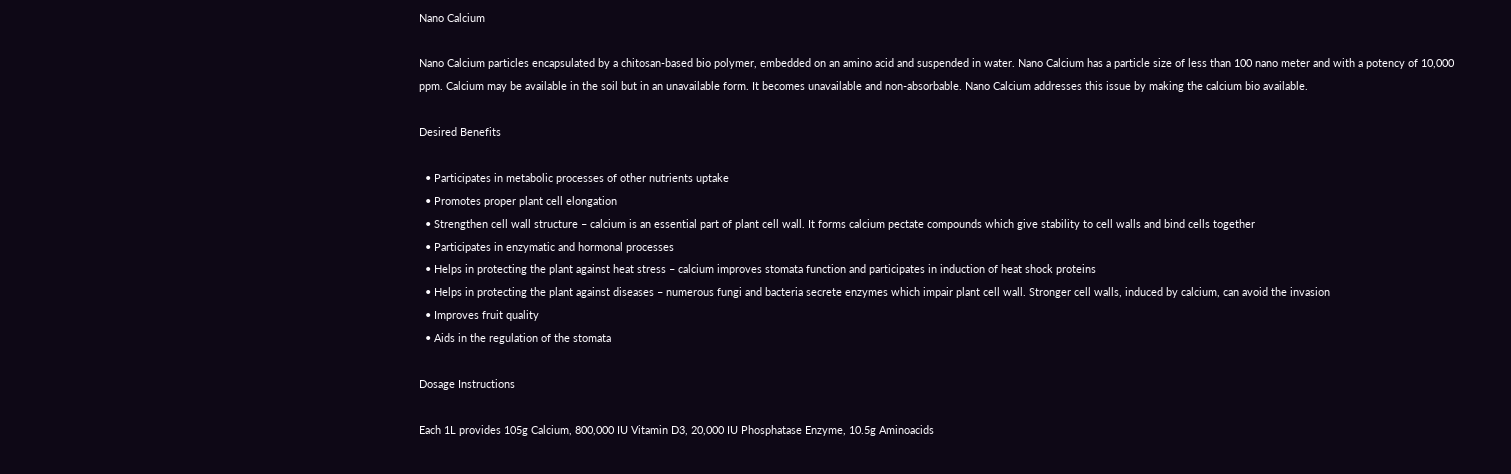Nano Calcium

Nano Calcium particles encapsulated by a chitosan-based bio polymer, embedded on an amino acid and suspended in water. Nano Calcium has a particle size of less than 100 nano meter and with a potency of 10,000 ppm. Calcium may be available in the soil but in an unavailable form. It becomes unavailable and non-absorbable. Nano Calcium addresses this issue by making the calcium bio available.

Desired Benefits

  • Participates in metabolic processes of other nutrients uptake
  • Promotes proper plant cell elongation
  • Strengthen cell wall structure – calcium is an essential part of plant cell wall. It forms calcium pectate compounds which give stability to cell walls and bind cells together
  • Participates in enzymatic and hormonal processes
  • Helps in protecting the plant against heat stress – calcium improves stomata function and participates in induction of heat shock proteins
  • Helps in protecting the plant against diseases – numerous fungi and bacteria secrete enzymes which impair plant cell wall. Stronger cell walls, induced by calcium, can avoid the invasion
  • Improves fruit quality
  • Aids in the regulation of the stomata

Dosage Instructions

Each 1L provides 105g Calcium, 800,000 IU Vitamin D3, 20,000 IU Phosphatase Enzyme, 10.5g Aminoacids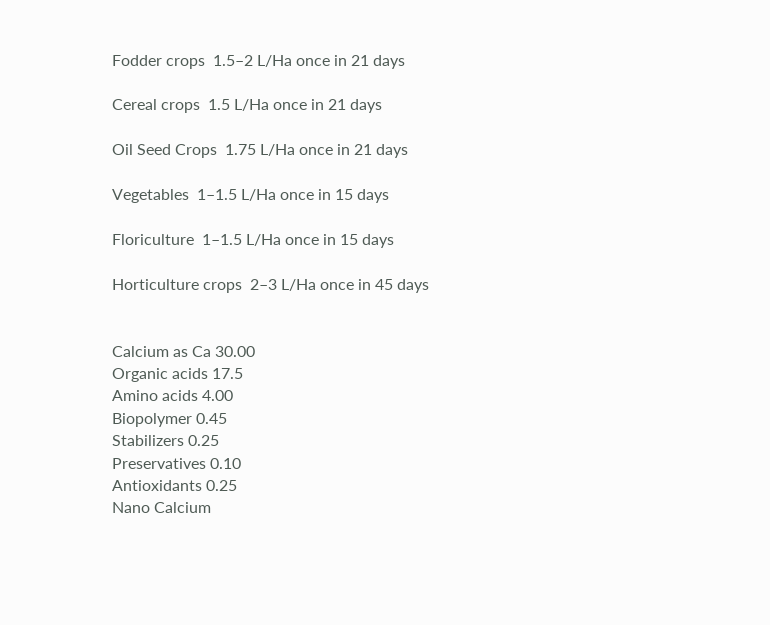Fodder crops  1.5–2 L/Ha once in 21 days

Cereal crops  1.5 L/Ha once in 21 days

Oil Seed Crops  1.75 L/Ha once in 21 days

Vegetables  1–1.5 L/Ha once in 15 days

Floriculture  1–1.5 L/Ha once in 15 days

Horticulture crops  2–3 L/Ha once in 45 days


Calcium as Ca 30.00
Organic acids 17.5
Amino acids 4.00
Biopolymer 0.45
Stabilizers 0.25
Preservatives 0.10
Antioxidants 0.25
Nano Calcium